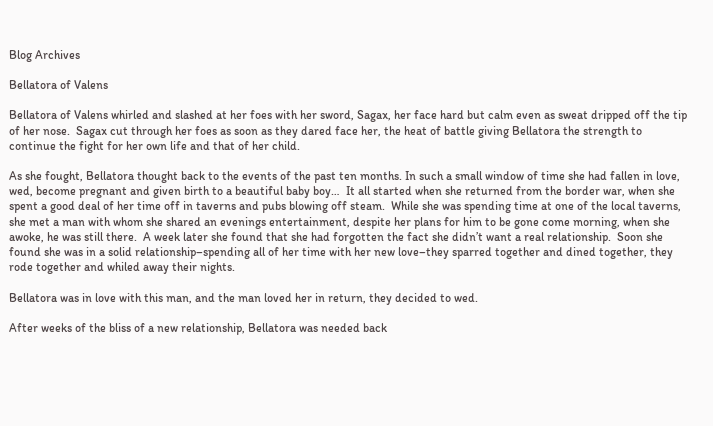Blog Archives

Bellatora of Valens

Bellatora of Valens whirled and slashed at her foes with her sword, Sagax, her face hard but calm even as sweat dripped off the tip of her nose.  Sagax cut through her foes as soon as they dared face her, the heat of battle giving Bellatora the strength to continue the fight for her own life and that of her child.

As she fought, Bellatora thought back to the events of the past ten months. In such a small window of time she had fallen in love, wed, become pregnant and given birth to a beautiful baby boy…  It all started when she returned from the border war, when she spent a good deal of her time off in taverns and pubs blowing off steam.  While she was spending time at one of the local taverns, she met a man with whom she shared an evenings entertainment, despite her plans for him to be gone come morning, when she awoke, he was still there.  A week later she found that she had forgotten the fact she didn’t want a real relationship.  Soon she found she was in a solid relationship–spending all of her time with her new love–they sparred together and dined together, they rode together and whiled away their nights.

Bellatora was in love with this man, and the man loved her in return, they decided to wed.

After weeks of the bliss of a new relationship, Bellatora was needed back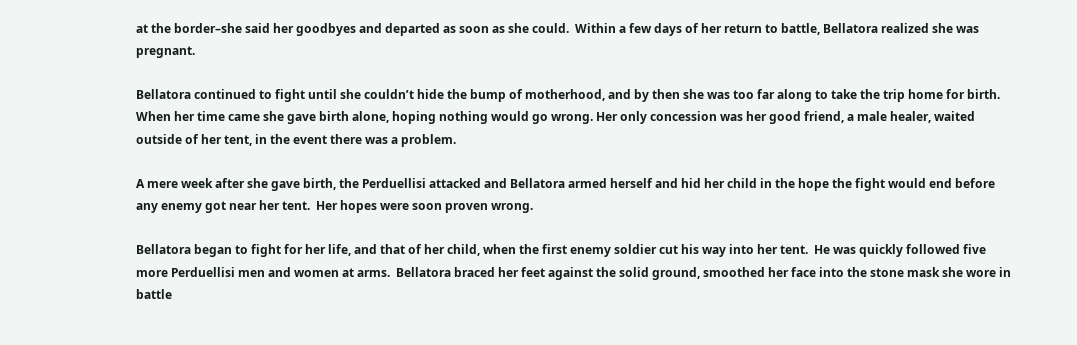at the border–she said her goodbyes and departed as soon as she could.  Within a few days of her return to battle, Bellatora realized she was pregnant.

Bellatora continued to fight until she couldn’t hide the bump of motherhood, and by then she was too far along to take the trip home for birth.  When her time came she gave birth alone, hoping nothing would go wrong. Her only concession was her good friend, a male healer, waited outside of her tent, in the event there was a problem.

A mere week after she gave birth, the Perduellisi attacked and Bellatora armed herself and hid her child in the hope the fight would end before any enemy got near her tent.  Her hopes were soon proven wrong.

Bellatora began to fight for her life, and that of her child, when the first enemy soldier cut his way into her tent.  He was quickly followed five more Perduellisi men and women at arms.  Bellatora braced her feet against the solid ground, smoothed her face into the stone mask she wore in battle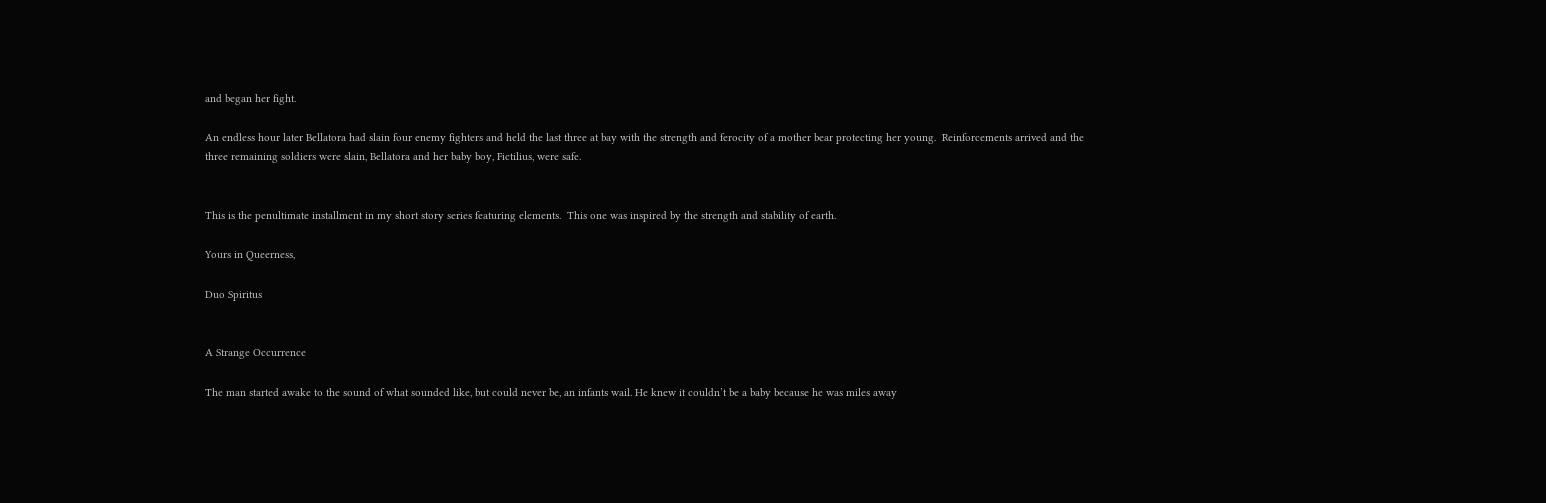and began her fight.

An endless hour later Bellatora had slain four enemy fighters and held the last three at bay with the strength and ferocity of a mother bear protecting her young.  Reinforcements arrived and the three remaining soldiers were slain, Bellatora and her baby boy, Fictilius, were safe.


This is the penultimate installment in my short story series featuring elements.  This one was inspired by the strength and stability of earth.

Yours in Queerness,

Duo Spiritus


A Strange Occurrence

The man started awake to the sound of what sounded like, but could never be, an infants wail. He knew it couldn’t be a baby because he was miles away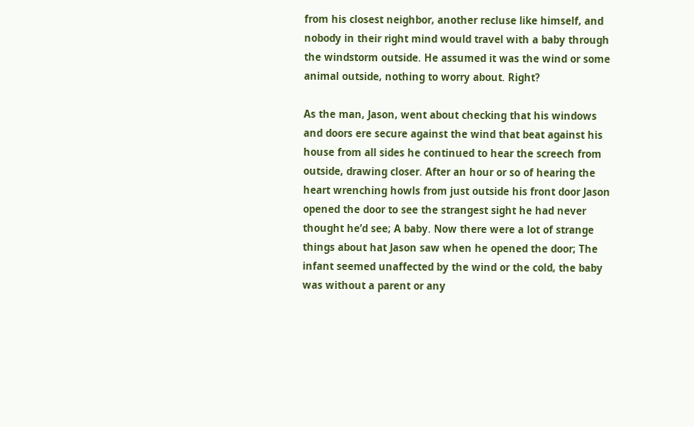from his closest neighbor, another recluse like himself, and nobody in their right mind would travel with a baby through the windstorm outside. He assumed it was the wind or some animal outside, nothing to worry about. Right?

As the man, Jason, went about checking that his windows and doors ere secure against the wind that beat against his house from all sides he continued to hear the screech from outside, drawing closer. After an hour or so of hearing the heart wrenching howls from just outside his front door Jason opened the door to see the strangest sight he had never thought he’d see; A baby. Now there were a lot of strange things about hat Jason saw when he opened the door; The infant seemed unaffected by the wind or the cold, the baby was without a parent or any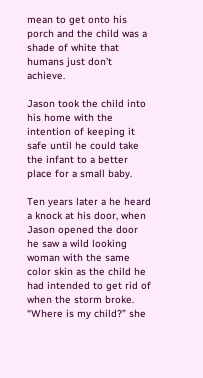mean to get onto his porch and the child was a shade of white that humans just don’t achieve.

Jason took the child into his home with the intention of keeping it safe until he could take the infant to a better place for a small baby.

Ten years later a he heard a knock at his door, when Jason opened the door he saw a wild looking woman with the same color skin as the child he had intended to get rid of when the storm broke. “Where is my child?” she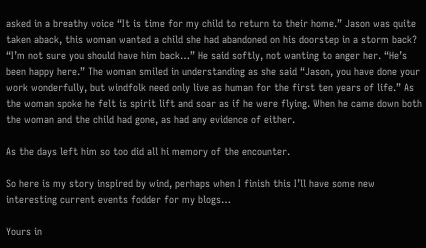asked in a breathy voice “It is time for my child to return to their home.” Jason was quite taken aback, this woman wanted a child she had abandoned on his doorstep in a storm back? “I’m not sure you should have him back…” He said softly, not wanting to anger her. “He’s been happy here.” The woman smiled in understanding as she said “Jason, you have done your work wonderfully, but windfolk need only live as human for the first ten years of life.” As the woman spoke he felt is spirit lift and soar as if he were flying. When he came down both the woman and the child had gone, as had any evidence of either.

As the days left him so too did all hi memory of the encounter.

So here is my story inspired by wind, perhaps when I finish this I’ll have some new interesting current events fodder for my blogs…

Yours in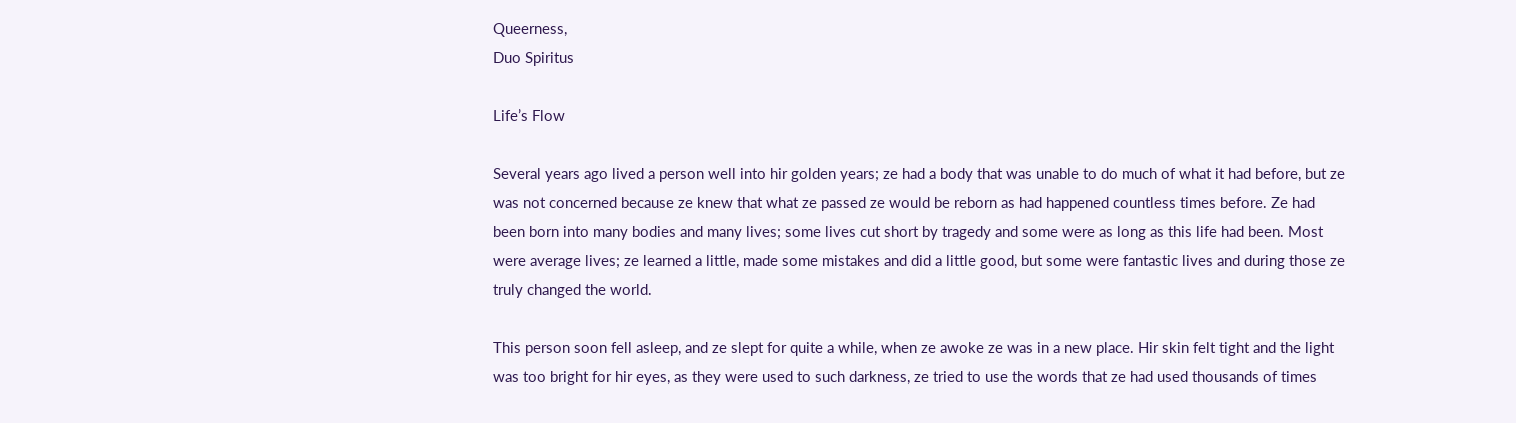Queerness,
Duo Spiritus

Life’s Flow

Several years ago lived a person well into hir golden years; ze had a body that was unable to do much of what it had before, but ze was not concerned because ze knew that what ze passed ze would be reborn as had happened countless times before. Ze had been born into many bodies and many lives; some lives cut short by tragedy and some were as long as this life had been. Most were average lives; ze learned a little, made some mistakes and did a little good, but some were fantastic lives and during those ze truly changed the world.

This person soon fell asleep, and ze slept for quite a while, when ze awoke ze was in a new place. Hir skin felt tight and the light was too bright for hir eyes, as they were used to such darkness, ze tried to use the words that ze had used thousands of times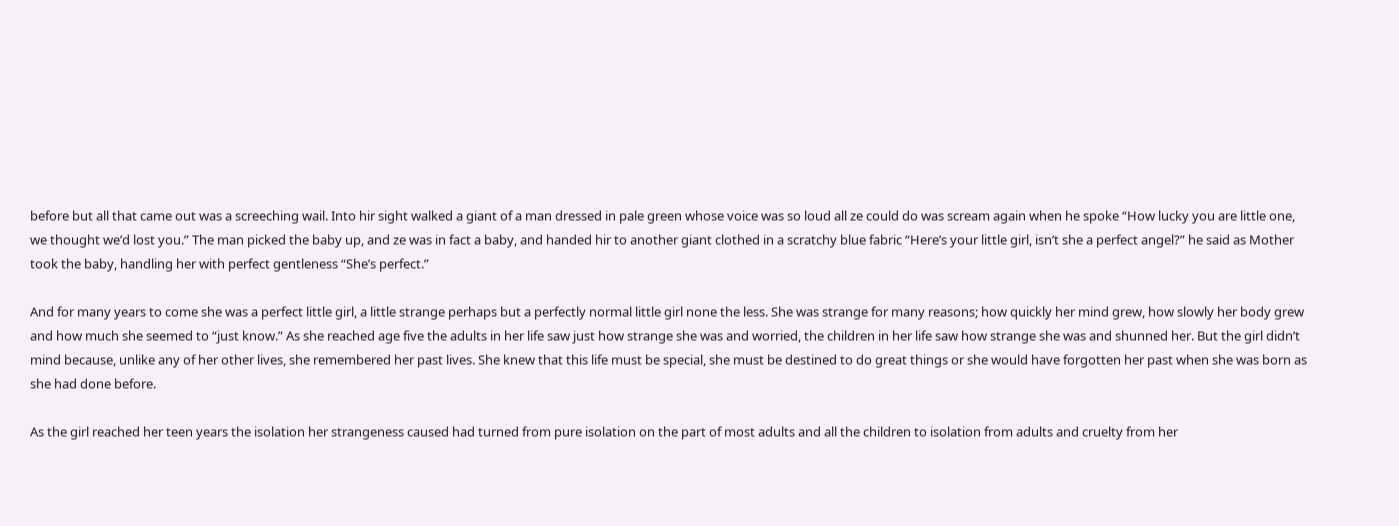before but all that came out was a screeching wail. Into hir sight walked a giant of a man dressed in pale green whose voice was so loud all ze could do was scream again when he spoke “How lucky you are little one, we thought we’d lost you.” The man picked the baby up, and ze was in fact a baby, and handed hir to another giant clothed in a scratchy blue fabric “Here’s your little girl, isn’t she a perfect angel?” he said as Mother took the baby, handling her with perfect gentleness “She’s perfect.”

And for many years to come she was a perfect little girl, a little strange perhaps but a perfectly normal little girl none the less. She was strange for many reasons; how quickly her mind grew, how slowly her body grew and how much she seemed to “just know.” As she reached age five the adults in her life saw just how strange she was and worried, the children in her life saw how strange she was and shunned her. But the girl didn’t mind because, unlike any of her other lives, she remembered her past lives. She knew that this life must be special, she must be destined to do great things or she would have forgotten her past when she was born as she had done before.

As the girl reached her teen years the isolation her strangeness caused had turned from pure isolation on the part of most adults and all the children to isolation from adults and cruelty from her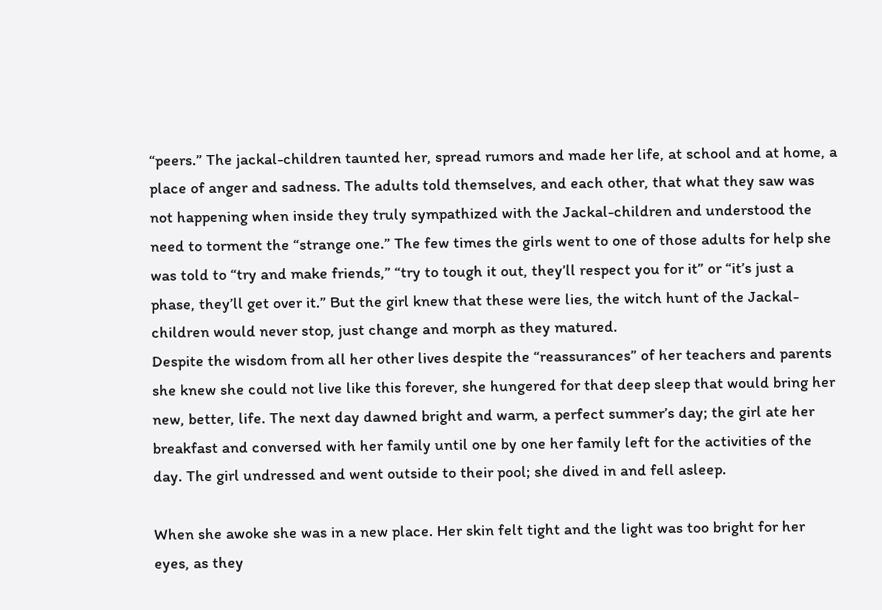“peers.” The jackal-children taunted her, spread rumors and made her life, at school and at home, a place of anger and sadness. The adults told themselves, and each other, that what they saw was not happening when inside they truly sympathized with the Jackal-children and understood the need to torment the “strange one.” The few times the girls went to one of those adults for help she was told to “try and make friends,” “try to tough it out, they’ll respect you for it” or “it’s just a phase, they’ll get over it.” But the girl knew that these were lies, the witch hunt of the Jackal-children would never stop, just change and morph as they matured.
Despite the wisdom from all her other lives despite the “reassurances” of her teachers and parents she knew she could not live like this forever, she hungered for that deep sleep that would bring her new, better, life. The next day dawned bright and warm, a perfect summer’s day; the girl ate her breakfast and conversed with her family until one by one her family left for the activities of the day. The girl undressed and went outside to their pool; she dived in and fell asleep.

When she awoke she was in a new place. Her skin felt tight and the light was too bright for her eyes, as they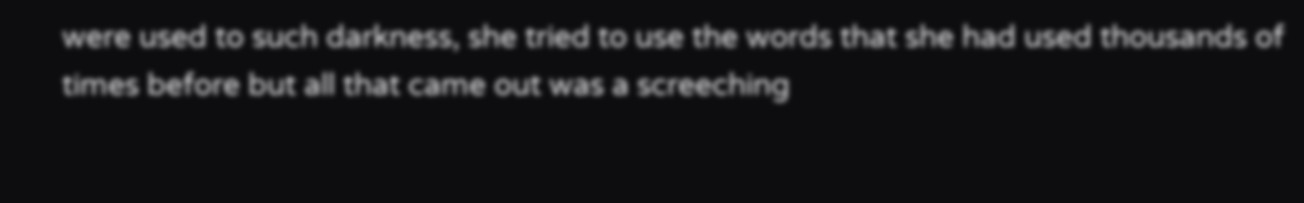were used to such darkness, she tried to use the words that she had used thousands of times before but all that came out was a screeching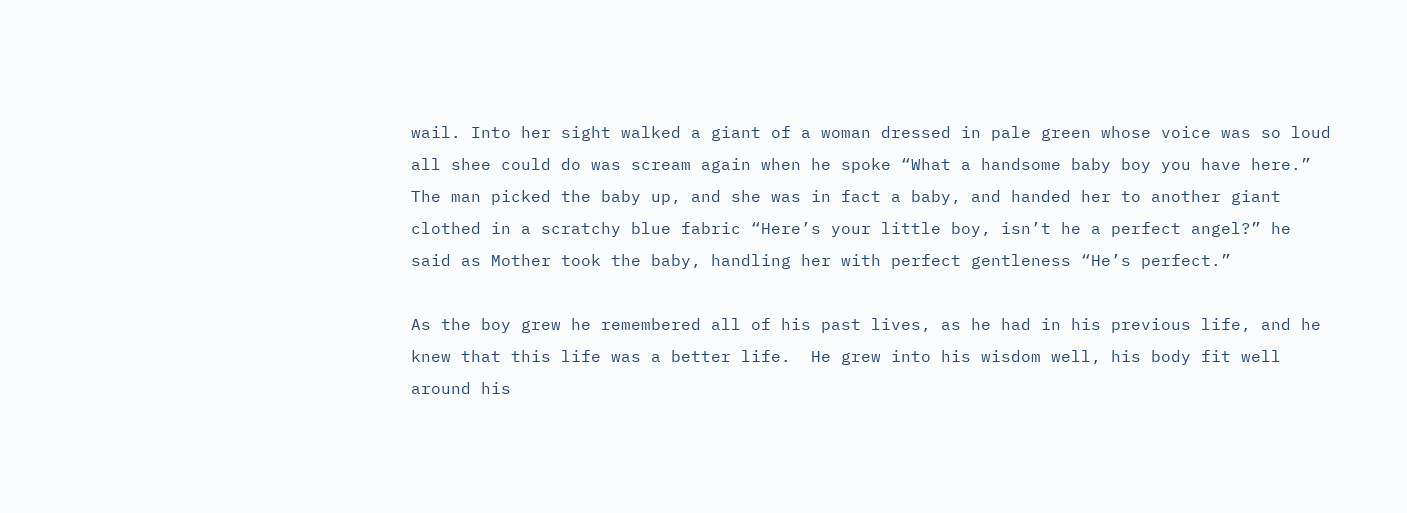wail. Into her sight walked a giant of a woman dressed in pale green whose voice was so loud all shee could do was scream again when he spoke “What a handsome baby boy you have here.” The man picked the baby up, and she was in fact a baby, and handed her to another giant clothed in a scratchy blue fabric “Here’s your little boy, isn’t he a perfect angel?” he said as Mother took the baby, handling her with perfect gentleness “He’s perfect.”

As the boy grew he remembered all of his past lives, as he had in his previous life, and he knew that this life was a better life.  He grew into his wisdom well, his body fit well around his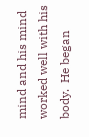mind and his mind worked well with his body.  He began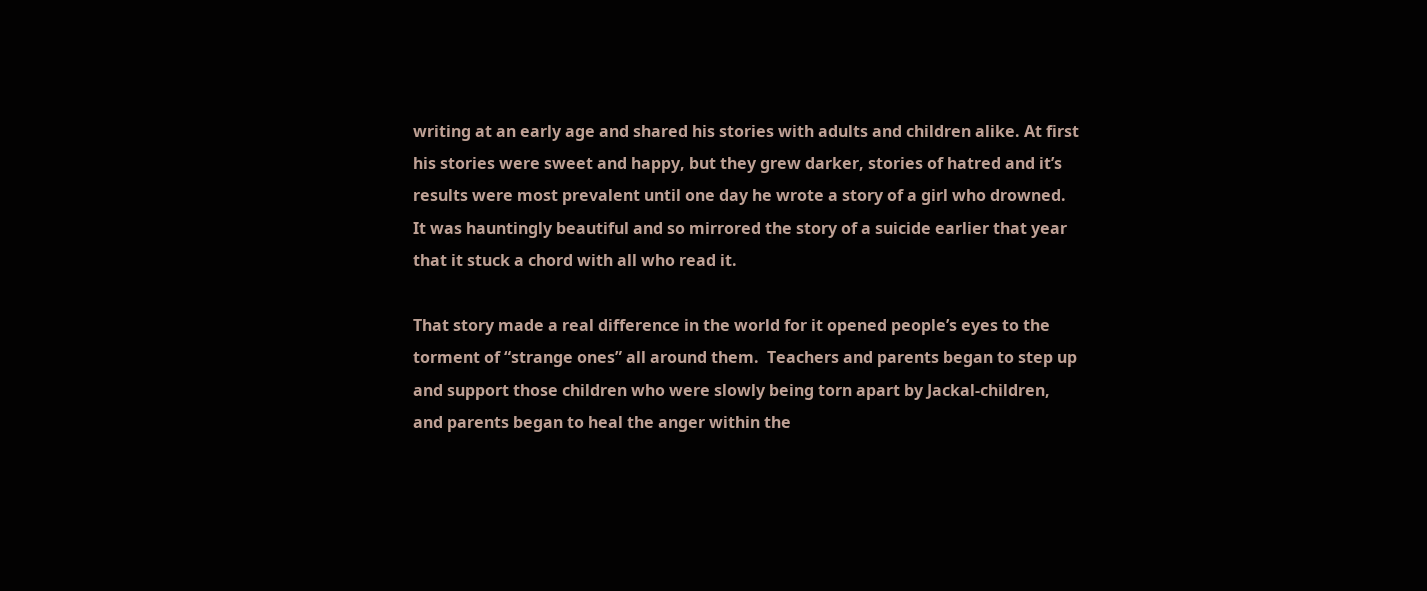writing at an early age and shared his stories with adults and children alike. At first his stories were sweet and happy, but they grew darker, stories of hatred and it’s results were most prevalent until one day he wrote a story of a girl who drowned.  It was hauntingly beautiful and so mirrored the story of a suicide earlier that year that it stuck a chord with all who read it.

That story made a real difference in the world for it opened people’s eyes to the torment of “strange ones” all around them.  Teachers and parents began to step up and support those children who were slowly being torn apart by Jackal-children, and parents began to heal the anger within the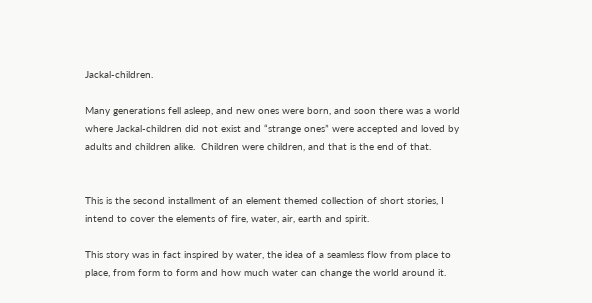Jackal-children.

Many generations fell asleep, and new ones were born, and soon there was a world where Jackal-children did not exist and “strange ones” were accepted and loved by adults and children alike.  Children were children, and that is the end of that.


This is the second installment of an element themed collection of short stories, I intend to cover the elements of fire, water, air, earth and spirit.

This story was in fact inspired by water, the idea of a seamless flow from place to place, from form to form and how much water can change the world around it.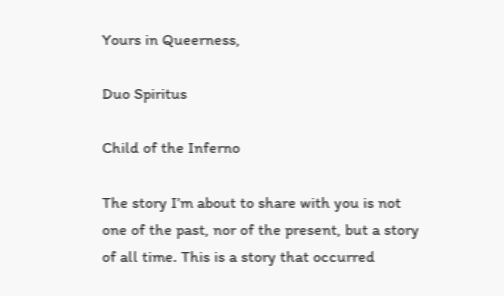Yours in Queerness,

Duo Spiritus

Child of the Inferno

The story I’m about to share with you is not one of the past, nor of the present, but a story of all time. This is a story that occurred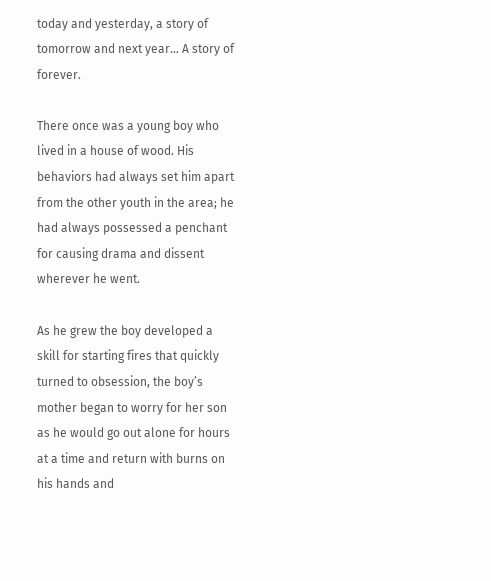today and yesterday, a story of tomorrow and next year… A story of forever.

There once was a young boy who lived in a house of wood. His behaviors had always set him apart from the other youth in the area; he had always possessed a penchant for causing drama and dissent wherever he went.

As he grew the boy developed a skill for starting fires that quickly turned to obsession, the boy’s mother began to worry for her son as he would go out alone for hours at a time and return with burns on his hands and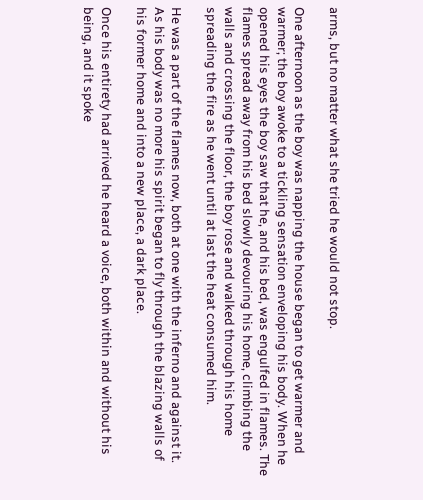arms, but no matter what she tried he would not stop.

One afternoon as the boy was napping the house began to get warmer and warmer; the boy awoke to a tickling sensation enveloping his body. When he opened his eyes the boy saw that he, and his bed, was engulfed in flames. The flames spread away from his bed slowly devouring his home, climbing the walls and crossing the floor, the boy rose and walked through his home spreading the fire as he went until at last the heat consumed him.

He was a part of the flames now, both at one with the inferno and against it. As his body was no more his spirit began to fly through the blazing walls of his former home and into a new place, a dark place.

Once his entirety had arrived he heard a voice, both within and without his being, and it spoke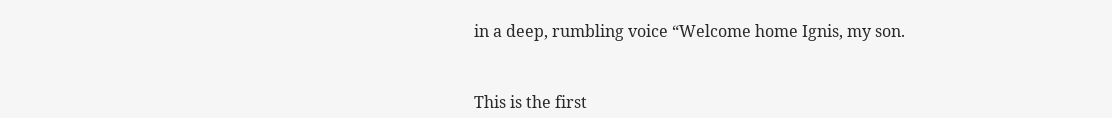in a deep, rumbling voice “Welcome home Ignis, my son.


This is the first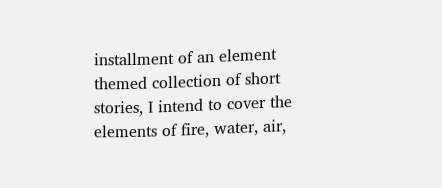installment of an element themed collection of short stories, I intend to cover the elements of fire, water, air,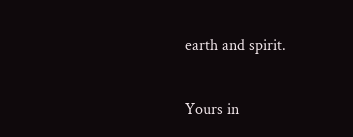earth and spirit.

Yours in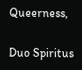Queerness,

Duo Spiritus